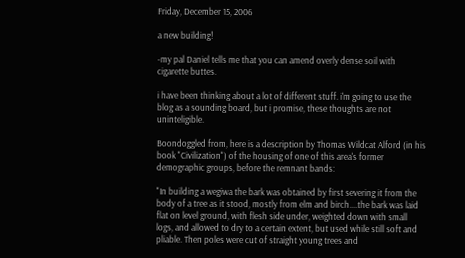Friday, December 15, 2006

a new building!

-my pal Daniel tells me that you can amend overly dense soil with cigarette buttes.

i have been thinking about a lot of different stuff. i'm going to use the blog as a sounding board, but i promise, these thoughts are not uninteligible.

Boondoggled from, here is a description by Thomas Wildcat Alford (in his book "Civilization") of the housing of one of this area's former demographic groups, before the remnant bands:

"In building a wegiwa the bark was obtained by first severing it from the body of a tree as it stood, mostly from elm and birch....the bark was laid flat on level ground, with flesh side under, weighted down with small logs, and allowed to dry to a certain extent, but used while still soft and pliable. Then poles were cut of straight young trees and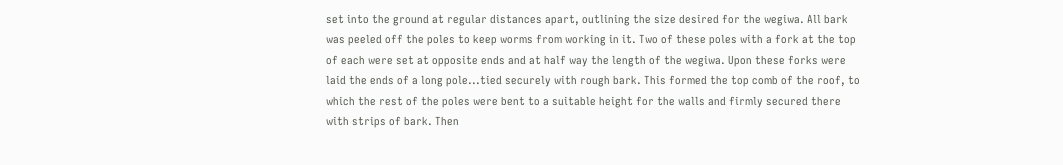set into the ground at regular distances apart, outlining the size desired for the wegiwa. All bark was peeled off the poles to keep worms from working in it. Two of these poles with a fork at the top of each were set at opposite ends and at half way the length of the wegiwa. Upon these forks were laid the ends of a long pole...tied securely with rough bark. This formed the top comb of the roof, to which the rest of the poles were bent to a suitable height for the walls and firmly secured there with strips of bark. Then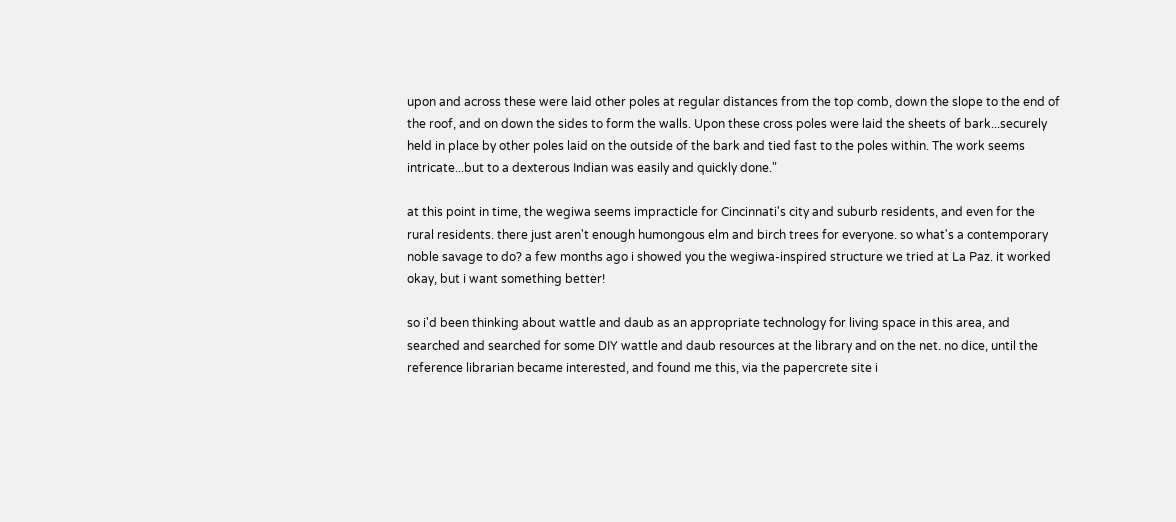upon and across these were laid other poles at regular distances from the top comb, down the slope to the end of the roof, and on down the sides to form the walls. Upon these cross poles were laid the sheets of bark...securely held in place by other poles laid on the outside of the bark and tied fast to the poles within. The work seems intricate...but to a dexterous Indian was easily and quickly done."

at this point in time, the wegiwa seems impracticle for Cincinnati's city and suburb residents, and even for the rural residents. there just aren't enough humongous elm and birch trees for everyone. so what's a contemporary noble savage to do? a few months ago i showed you the wegiwa-inspired structure we tried at La Paz. it worked okay, but i want something better!

so i'd been thinking about wattle and daub as an appropriate technology for living space in this area, and searched and searched for some DIY wattle and daub resources at the library and on the net. no dice, until the reference librarian became interested, and found me this, via the papercrete site i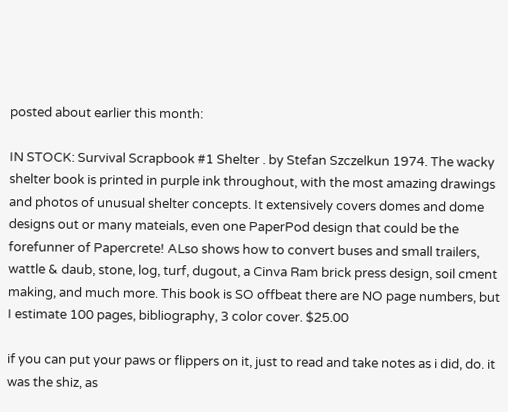posted about earlier this month:

IN STOCK: Survival Scrapbook #1 Shelter . by Stefan Szczelkun 1974. The wacky shelter book is printed in purple ink throughout, with the most amazing drawings and photos of unusual shelter concepts. It extensively covers domes and dome designs out or many mateials, even one PaperPod design that could be the forefunner of Papercrete! ALso shows how to convert buses and small trailers, wattle & daub, stone, log, turf, dugout, a Cinva Ram brick press design, soil cment making, and much more. This book is SO offbeat there are NO page numbers, but I estimate 100 pages, bibliography, 3 color cover. $25.00

if you can put your paws or flippers on it, just to read and take notes as i did, do. it was the shiz, as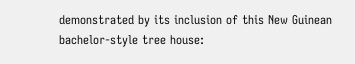demonstrated by its inclusion of this New Guinean bachelor-style tree house: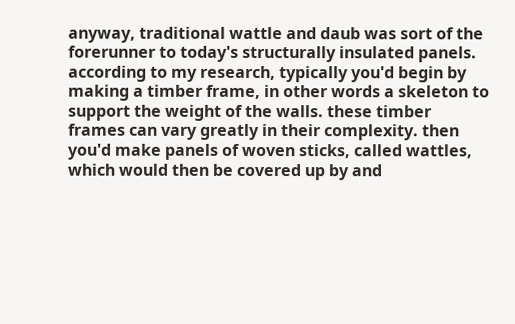anyway, traditional wattle and daub was sort of the forerunner to today's structurally insulated panels. according to my research, typically you'd begin by making a timber frame, in other words a skeleton to support the weight of the walls. these timber frames can vary greatly in their complexity. then you'd make panels of woven sticks, called wattles, which would then be covered up by and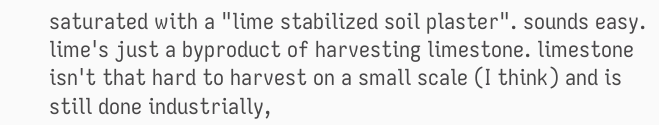saturated with a "lime stabilized soil plaster". sounds easy. lime's just a byproduct of harvesting limestone. limestone isn't that hard to harvest on a small scale (I think) and is still done industrially,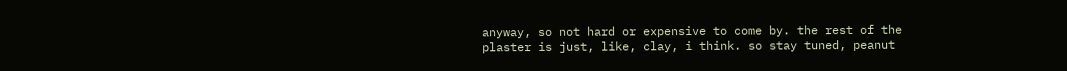anyway, so not hard or expensive to come by. the rest of the plaster is just, like, clay, i think. so stay tuned, peanut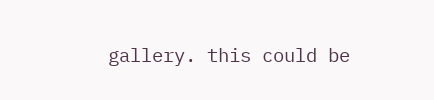gallery. this could be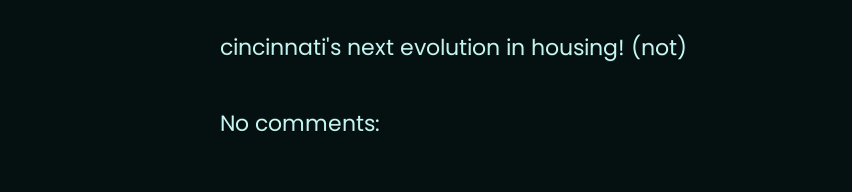cincinnati's next evolution in housing! (not)

No comments: